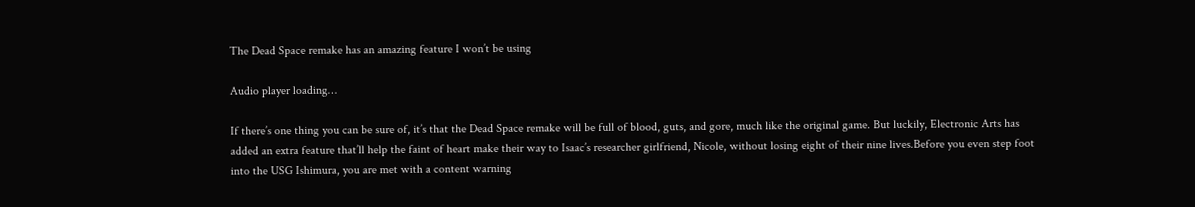The Dead Space remake has an amazing feature I won’t be using

Audio player loading…

If there’s one thing you can be sure of, it’s that the Dead Space remake will be full of blood, guts, and gore, much like the original game. But luckily, Electronic Arts has added an extra feature that’ll help the faint of heart make their way to Isaac’s researcher girlfriend, Nicole, without losing eight of their nine lives.Before you even step foot into the USG Ishimura, you are met with a content warning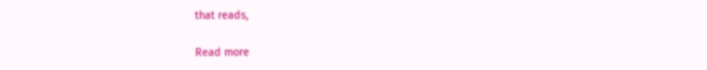that reads,

Read more